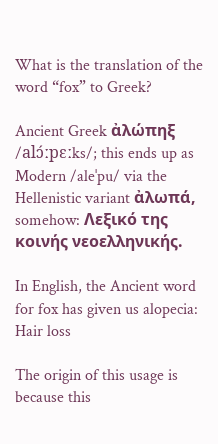What is the translation of the word “fox” to Greek?

Ancient Greek ἀλώπηξ /alɔ́ːpɛːks/; this ends up as Modern /aleˈpu/ via the Hellenistic variant ἀλωπά, somehow: Λεξικό της κοινής νεοελληνικής.

In English, the Ancient word for fox has given us alopecia: Hair loss

The origin of this usage is because this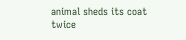animal sheds its coat twice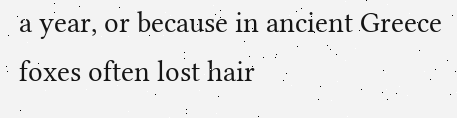a year, or because in ancient Greece foxes often lost hair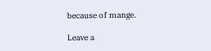because of mange.

Leave a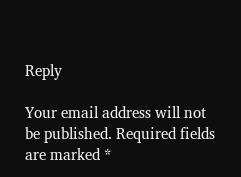Reply

Your email address will not be published. Required fields are marked *